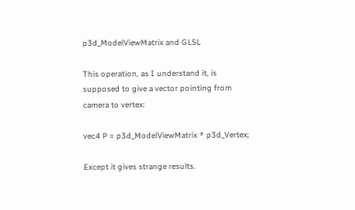p3d_ModelViewMatrix and GLSL

This operation, as I understand it, is supposed to give a vector pointing from camera to vertex:

vec4 P = p3d_ModelViewMatrix * p3d_Vertex;

Except it gives strange results.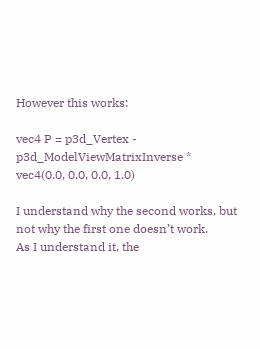However this works:

vec4 P = p3d_Vertex - p3d_ModelViewMatrixInverse * vec4(0.0, 0.0, 0.0, 1.0)

I understand why the second works, but not why the first one doesn’t work.
As I understand it, the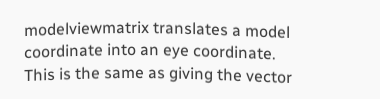modelviewmatrix translates a model coordinate into an eye coordinate.
This is the same as giving the vector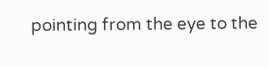pointing from the eye to the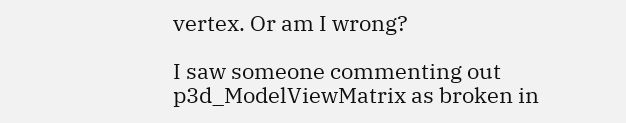vertex. Or am I wrong?

I saw someone commenting out p3d_ModelViewMatrix as broken in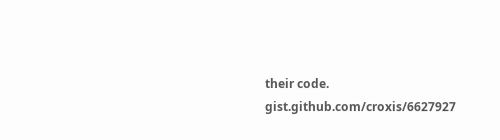their code. gist.github.com/croxis/6627927